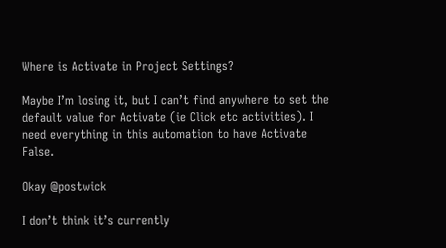Where is Activate in Project Settings?

Maybe I’m losing it, but I can’t find anywhere to set the default value for Activate (ie Click etc activities). I need everything in this automation to have Activate False.

Okay @postwick

I don’t think it’s currently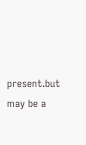present.but may be a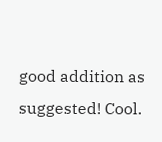good addition as suggested! Cool.